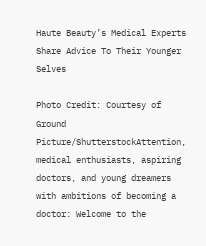Haute Beauty’s Medical Experts Share Advice To Their Younger Selves

Photo Credit: Courtesy of Ground Picture/ShutterstockAttention, medical enthusiasts, aspiring doctors, and young dreamers with ambitions of becoming a doctor: Welcome to the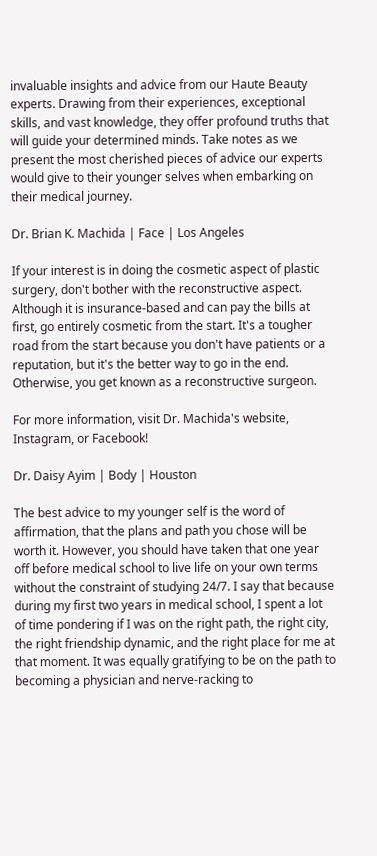invaluable insights and advice from our Haute Beauty experts. Drawing from their experiences, exceptional skills, and vast knowledge, they offer profound truths that will guide your determined minds. Take notes as we present the most cherished pieces of advice our experts would give to their younger selves when embarking on their medical journey.

Dr. Brian K. Machida | Face | Los Angeles

If your interest is in doing the cosmetic aspect of plastic surgery, don't bother with the reconstructive aspect. Although it is insurance-based and can pay the bills at first, go entirely cosmetic from the start. It's a tougher road from the start because you don't have patients or a reputation, but it's the better way to go in the end. Otherwise, you get known as a reconstructive surgeon.

For more information, visit Dr. Machida's website, Instagram, or Facebook!

Dr. Daisy Ayim | Body | Houston

The best advice to my younger self is the word of affirmation, that the plans and path you chose will be worth it. However, you should have taken that one year off before medical school to live life on your own terms without the constraint of studying 24/7. I say that because during my first two years in medical school, I spent a lot of time pondering if I was on the right path, the right city, the right friendship dynamic, and the right place for me at that moment. It was equally gratifying to be on the path to becoming a physician and nerve-racking to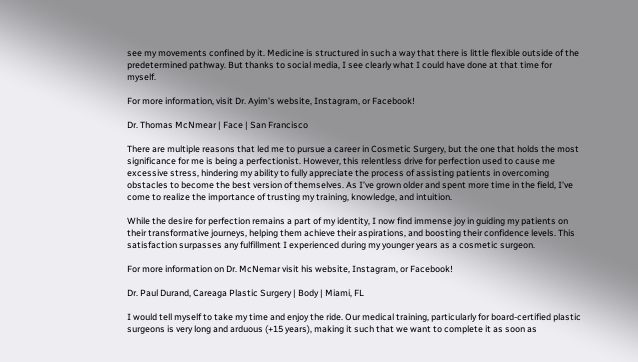see my movements confined by it. Medicine is structured in such a way that there is little flexible outside of the predetermined pathway. But thanks to social media, I see clearly what I could have done at that time for myself.

For more information, visit Dr. Ayim's website, Instagram, or Facebook!

Dr. Thomas McNmear | Face | San Francisco

There are multiple reasons that led me to pursue a career in Cosmetic Surgery, but the one that holds the most significance for me is being a perfectionist. However, this relentless drive for perfection used to cause me excessive stress, hindering my ability to fully appreciate the process of assisting patients in overcoming obstacles to become the best version of themselves. As I’ve grown older and spent more time in the field, I've come to realize the importance of trusting my training, knowledge, and intuition.

While the desire for perfection remains a part of my identity, I now find immense joy in guiding my patients on their transformative journeys, helping them achieve their aspirations, and boosting their confidence levels. This satisfaction surpasses any fulfillment I experienced during my younger years as a cosmetic surgeon.

For more information on Dr. McNemar visit his website, Instagram, or Facebook!

Dr. Paul Durand, Careaga Plastic Surgery | Body | Miami, FL

I would tell myself to take my time and enjoy the ride. Our medical training, particularly for board-certified plastic surgeons is very long and arduous (+15 years), making it such that we want to complete it as soon as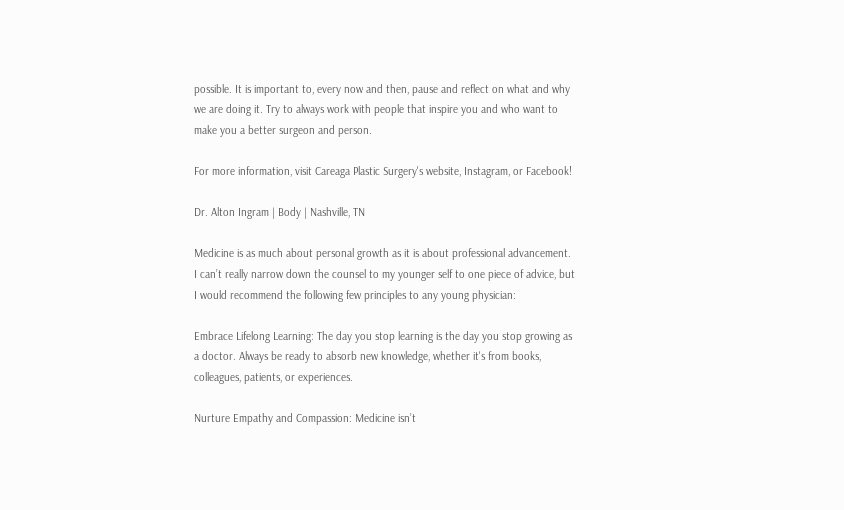possible. It is important to, every now and then, pause and reflect on what and why we are doing it. Try to always work with people that inspire you and who want to make you a better surgeon and person.

For more information, visit Careaga Plastic Surgery's website, Instagram, or Facebook!

Dr. Alton Ingram | Body | Nashville, TN

Medicine is as much about personal growth as it is about professional advancement. I can’t really narrow down the counsel to my younger self to one piece of advice, but I would recommend the following few principles to any young physician:

Embrace Lifelong Learning: The day you stop learning is the day you stop growing as a doctor. Always be ready to absorb new knowledge, whether it's from books, colleagues, patients, or experiences.

Nurture Empathy and Compassion: Medicine isn’t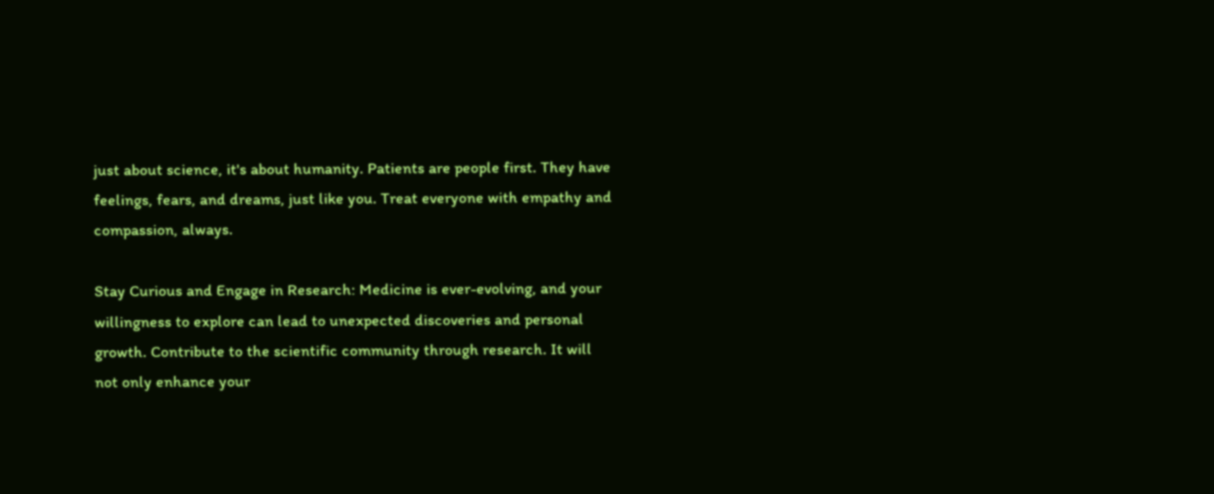just about science, it's about humanity. Patients are people first. They have feelings, fears, and dreams, just like you. Treat everyone with empathy and compassion, always.

Stay Curious and Engage in Research: Medicine is ever-evolving, and your willingness to explore can lead to unexpected discoveries and personal growth. Contribute to the scientific community through research. It will not only enhance your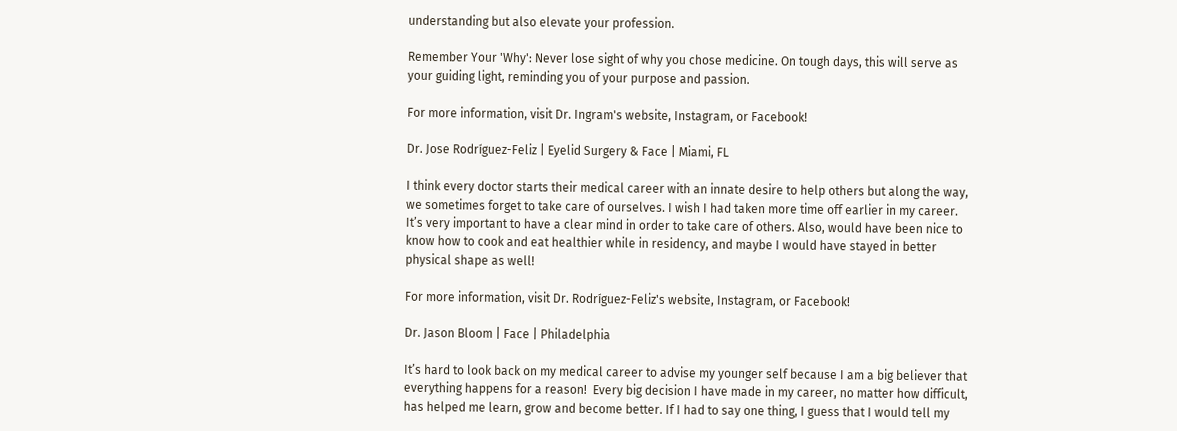understanding but also elevate your profession.

Remember Your 'Why': Never lose sight of why you chose medicine. On tough days, this will serve as your guiding light, reminding you of your purpose and passion.

For more information, visit Dr. Ingram's website, Instagram, or Facebook!

Dr. Jose Rodríguez-Feliz | Eyelid Surgery & Face | Miami, FL

I think every doctor starts their medical career with an innate desire to help others but along the way, we sometimes forget to take care of ourselves. I wish I had taken more time off earlier in my career. It’s very important to have a clear mind in order to take care of others. Also, would have been nice to know how to cook and eat healthier while in residency, and maybe I would have stayed in better physical shape as well!

For more information, visit Dr. Rodríguez-Feliz's website, Instagram, or Facebook!

Dr. Jason Bloom | Face | Philadelphia

It’s hard to look back on my medical career to advise my younger self because I am a big believer that everything happens for a reason!  Every big decision I have made in my career, no matter how difficult, has helped me learn, grow and become better. If I had to say one thing, I guess that I would tell my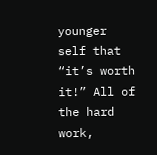younger self that “it’s worth it!” All of the hard work,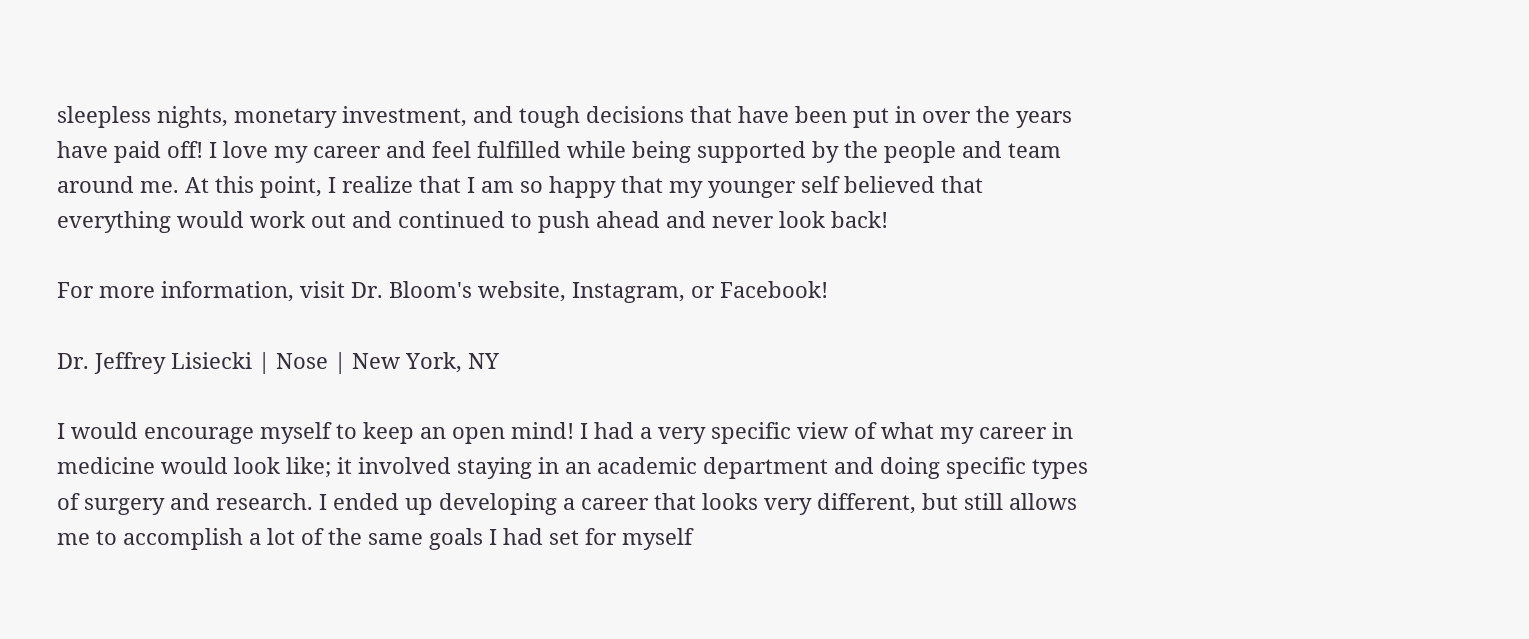sleepless nights, monetary investment, and tough decisions that have been put in over the years have paid off! I love my career and feel fulfilled while being supported by the people and team around me. At this point, I realize that I am so happy that my younger self believed that everything would work out and continued to push ahead and never look back!

For more information, visit Dr. Bloom's website, Instagram, or Facebook!

Dr. Jeffrey Lisiecki | Nose | New York, NY

I would encourage myself to keep an open mind! I had a very specific view of what my career in medicine would look like; it involved staying in an academic department and doing specific types of surgery and research. I ended up developing a career that looks very different, but still allows me to accomplish a lot of the same goals I had set for myself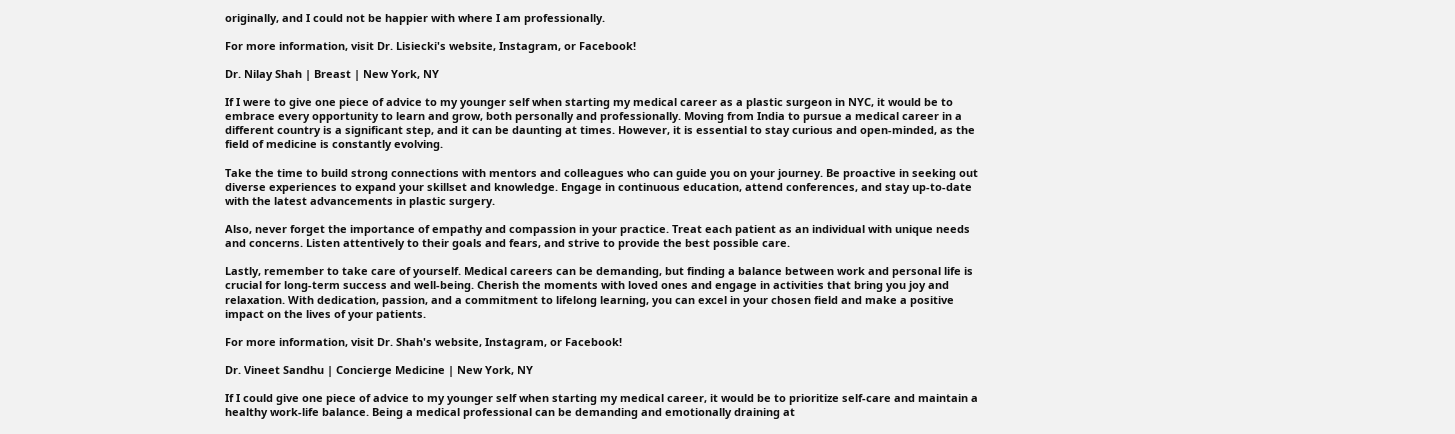originally, and I could not be happier with where I am professionally.

For more information, visit Dr. Lisiecki's website, Instagram, or Facebook!

Dr. Nilay Shah | Breast | New York, NY

If I were to give one piece of advice to my younger self when starting my medical career as a plastic surgeon in NYC, it would be to embrace every opportunity to learn and grow, both personally and professionally. Moving from India to pursue a medical career in a different country is a significant step, and it can be daunting at times. However, it is essential to stay curious and open-minded, as the field of medicine is constantly evolving.

Take the time to build strong connections with mentors and colleagues who can guide you on your journey. Be proactive in seeking out diverse experiences to expand your skillset and knowledge. Engage in continuous education, attend conferences, and stay up-to-date with the latest advancements in plastic surgery.

Also, never forget the importance of empathy and compassion in your practice. Treat each patient as an individual with unique needs and concerns. Listen attentively to their goals and fears, and strive to provide the best possible care.

Lastly, remember to take care of yourself. Medical careers can be demanding, but finding a balance between work and personal life is crucial for long-term success and well-being. Cherish the moments with loved ones and engage in activities that bring you joy and relaxation. With dedication, passion, and a commitment to lifelong learning, you can excel in your chosen field and make a positive impact on the lives of your patients.

For more information, visit Dr. Shah's website, Instagram, or Facebook!

Dr. Vineet Sandhu | Concierge Medicine | New York, NY

If I could give one piece of advice to my younger self when starting my medical career, it would be to prioritize self-care and maintain a healthy work-life balance. Being a medical professional can be demanding and emotionally draining at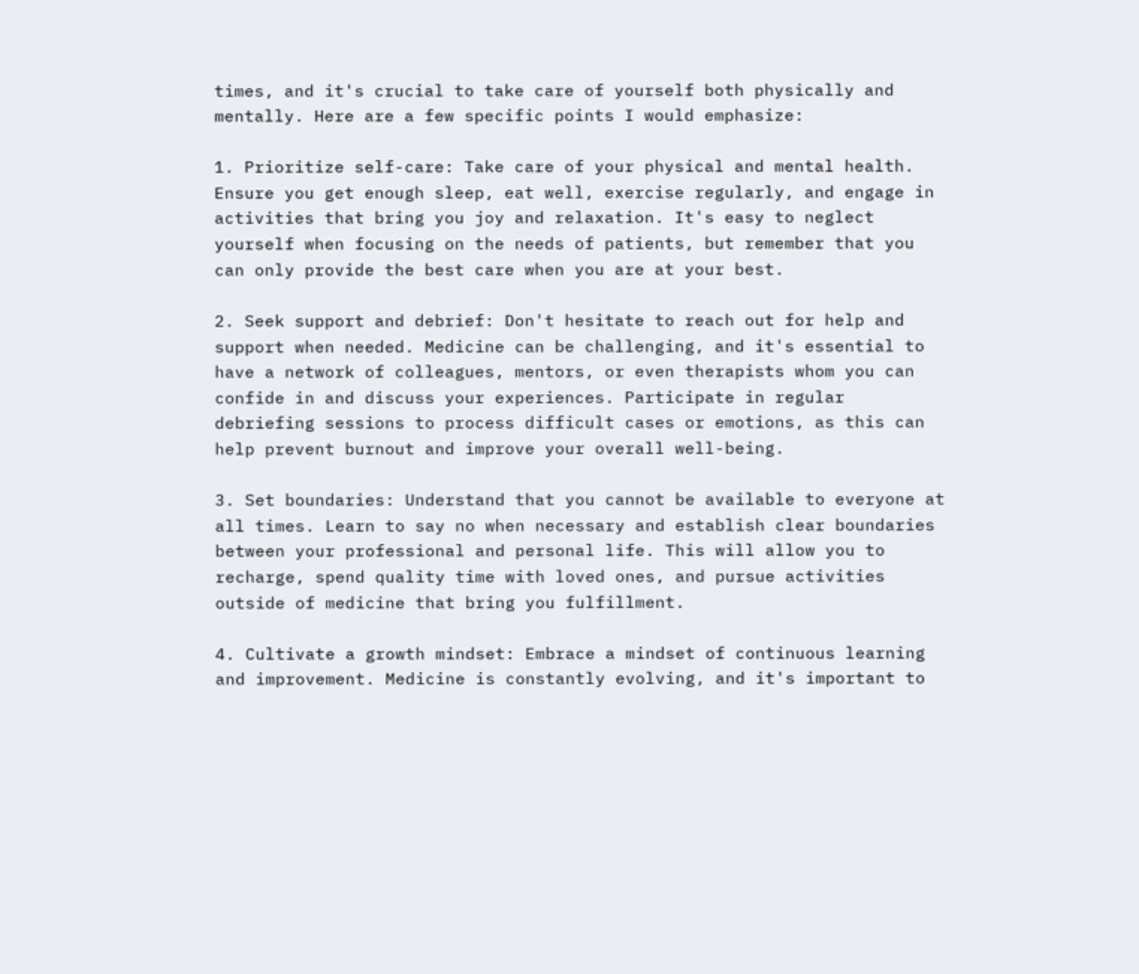times, and it's crucial to take care of yourself both physically and mentally. Here are a few specific points I would emphasize:

1. Prioritize self-care: Take care of your physical and mental health. Ensure you get enough sleep, eat well, exercise regularly, and engage in activities that bring you joy and relaxation. It's easy to neglect yourself when focusing on the needs of patients, but remember that you can only provide the best care when you are at your best.

2. Seek support and debrief: Don't hesitate to reach out for help and support when needed. Medicine can be challenging, and it's essential to have a network of colleagues, mentors, or even therapists whom you can confide in and discuss your experiences. Participate in regular debriefing sessions to process difficult cases or emotions, as this can help prevent burnout and improve your overall well-being.

3. Set boundaries: Understand that you cannot be available to everyone at all times. Learn to say no when necessary and establish clear boundaries between your professional and personal life. This will allow you to recharge, spend quality time with loved ones, and pursue activities outside of medicine that bring you fulfillment.

4. Cultivate a growth mindset: Embrace a mindset of continuous learning and improvement. Medicine is constantly evolving, and it's important to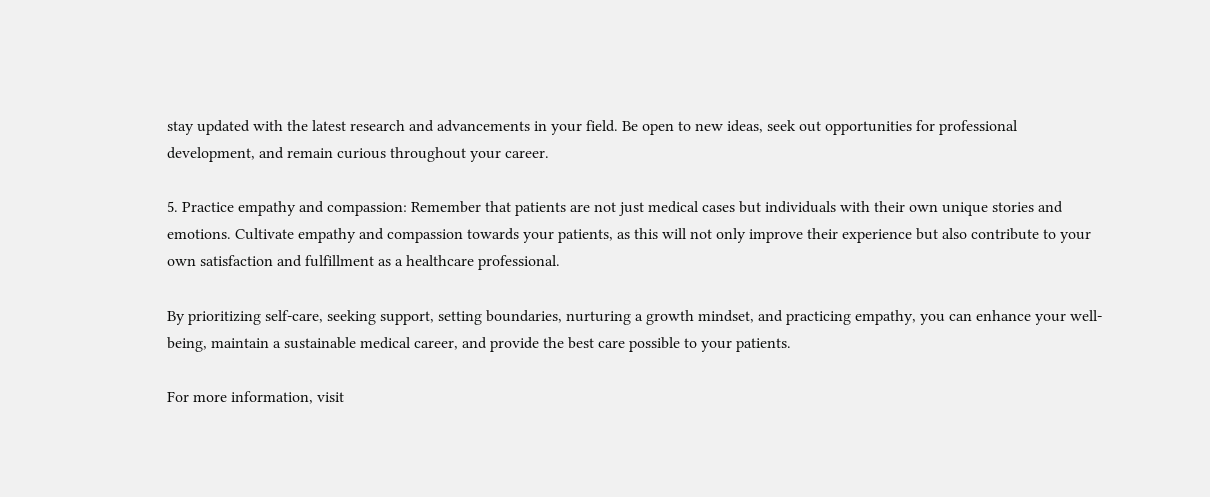stay updated with the latest research and advancements in your field. Be open to new ideas, seek out opportunities for professional development, and remain curious throughout your career.

5. Practice empathy and compassion: Remember that patients are not just medical cases but individuals with their own unique stories and emotions. Cultivate empathy and compassion towards your patients, as this will not only improve their experience but also contribute to your own satisfaction and fulfillment as a healthcare professional.

By prioritizing self-care, seeking support, setting boundaries, nurturing a growth mindset, and practicing empathy, you can enhance your well-being, maintain a sustainable medical career, and provide the best care possible to your patients.

For more information, visit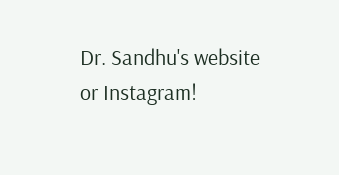Dr. Sandhu's website or Instagram!